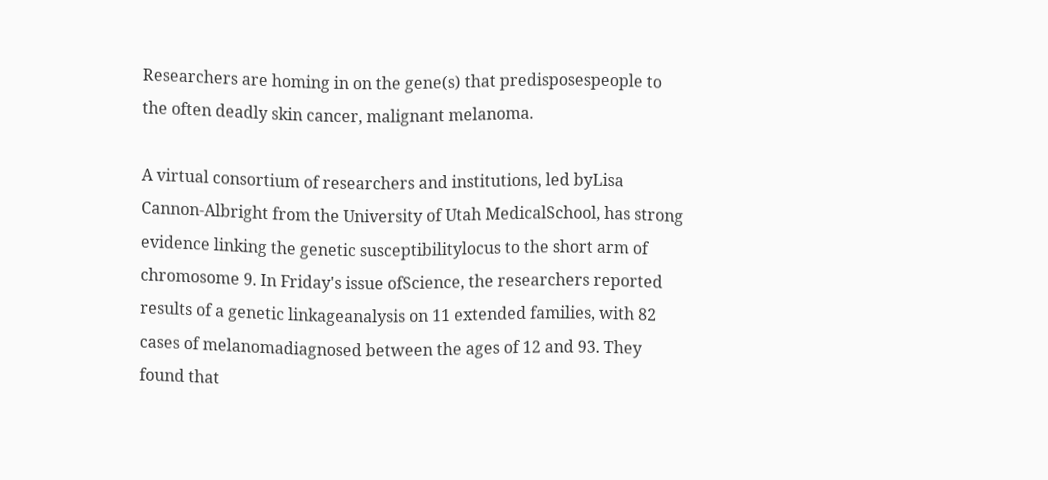Researchers are homing in on the gene(s) that predisposespeople to the often deadly skin cancer, malignant melanoma.

A virtual consortium of researchers and institutions, led byLisa Cannon-Albright from the University of Utah MedicalSchool, has strong evidence linking the genetic susceptibilitylocus to the short arm of chromosome 9. In Friday's issue ofScience, the researchers reported results of a genetic linkageanalysis on 11 extended families, with 82 cases of melanomadiagnosed between the ages of 12 and 93. They found that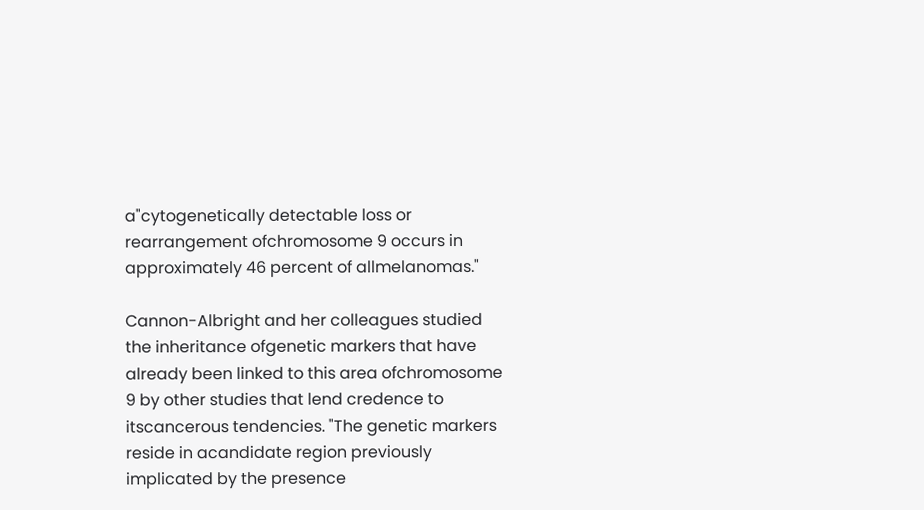a"cytogenetically detectable loss or rearrangement ofchromosome 9 occurs in approximately 46 percent of allmelanomas."

Cannon-Albright and her colleagues studied the inheritance ofgenetic markers that have already been linked to this area ofchromosome 9 by other studies that lend credence to itscancerous tendencies. "The genetic markers reside in acandidate region previously implicated by the presence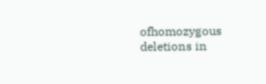ofhomozygous deletions in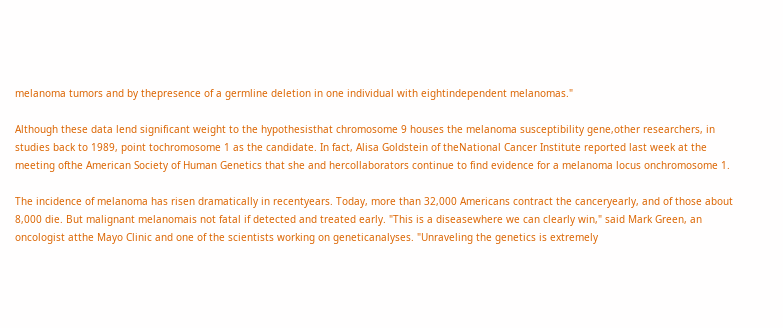melanoma tumors and by thepresence of a germline deletion in one individual with eightindependent melanomas."

Although these data lend significant weight to the hypothesisthat chromosome 9 houses the melanoma susceptibility gene,other researchers, in studies back to 1989, point tochromosome 1 as the candidate. In fact, Alisa Goldstein of theNational Cancer Institute reported last week at the meeting ofthe American Society of Human Genetics that she and hercollaborators continue to find evidence for a melanoma locus onchromosome 1.

The incidence of melanoma has risen dramatically in recentyears. Today, more than 32,000 Americans contract the canceryearly, and of those about 8,000 die. But malignant melanomais not fatal if detected and treated early. "This is a diseasewhere we can clearly win," said Mark Green, an oncologist atthe Mayo Clinic and one of the scientists working on geneticanalyses. "Unraveling the genetics is extremely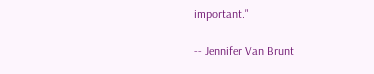important."

-- Jennifer Van Brunt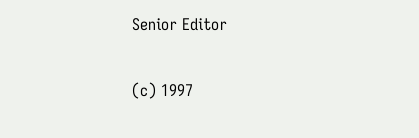Senior Editor

(c) 1997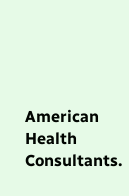American Health Consultants.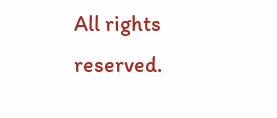All rights reserved.